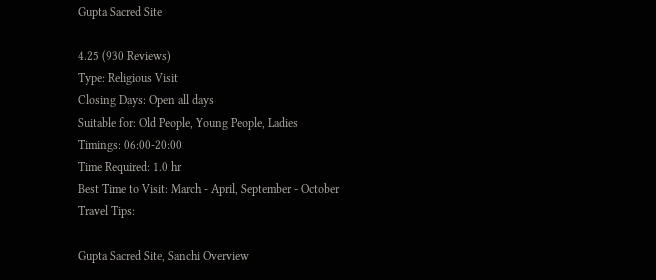Gupta Sacred Site

4.25 (930 Reviews)
Type: Religious Visit
Closing Days: Open all days
Suitable for: Old People, Young People, Ladies
Timings: 06:00-20:00
Time Required: 1.0 hr
Best Time to Visit: March - April, September - October
Travel Tips:

Gupta Sacred Site, Sanchi Overview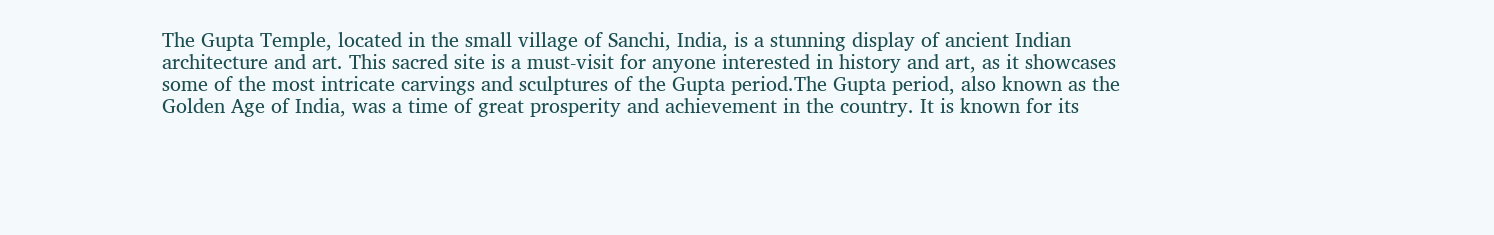The Gupta Temple, located in the small village of Sanchi, India, is a stunning display of ancient Indian architecture and art. This sacred site is a must-visit for anyone interested in history and art, as it showcases some of the most intricate carvings and sculptures of the Gupta period.The Gupta period, also known as the Golden Age of India, was a time of great prosperity and achievement in the country. It is known for its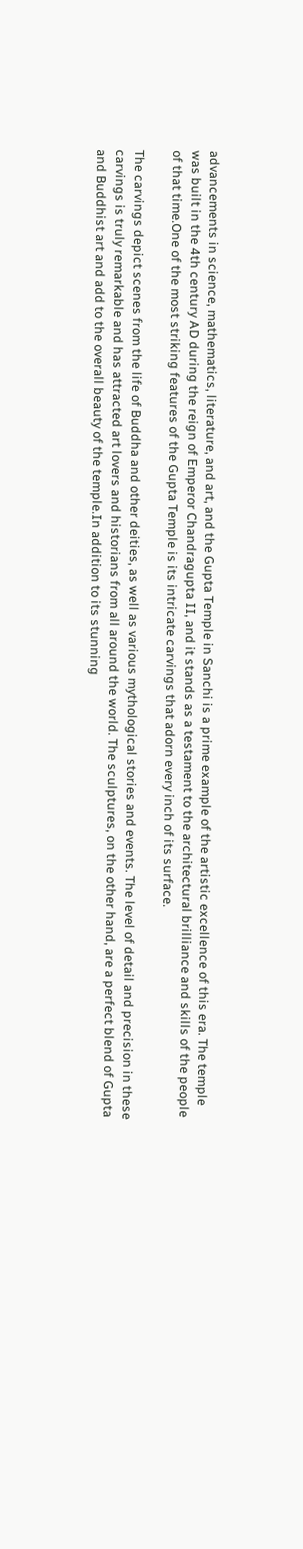advancements in science, mathematics, literature, and art, and the Gupta Temple in Sanchi is a prime example of the artistic excellence of this era. The temple was built in the 4th century AD during the reign of Emperor Chandragupta II, and it stands as a testament to the architectural brilliance and skills of the people of that time.One of the most striking features of the Gupta Temple is its intricate carvings that adorn every inch of its surface.

The carvings depict scenes from the life of Buddha and other deities, as well as various mythological stories and events. The level of detail and precision in these carvings is truly remarkable and has attracted art lovers and historians from all around the world. The sculptures, on the other hand, are a perfect blend of Gupta and Buddhist art and add to the overall beauty of the temple.In addition to its stunning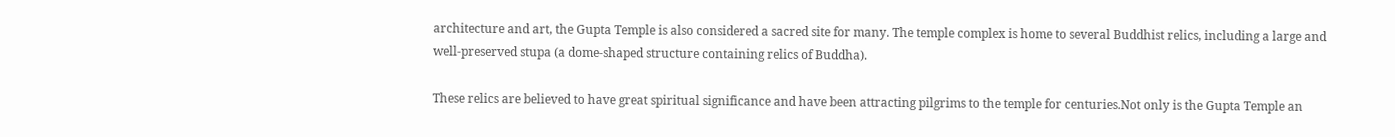architecture and art, the Gupta Temple is also considered a sacred site for many. The temple complex is home to several Buddhist relics, including a large and well-preserved stupa (a dome-shaped structure containing relics of Buddha).

These relics are believed to have great spiritual significance and have been attracting pilgrims to the temple for centuries.Not only is the Gupta Temple an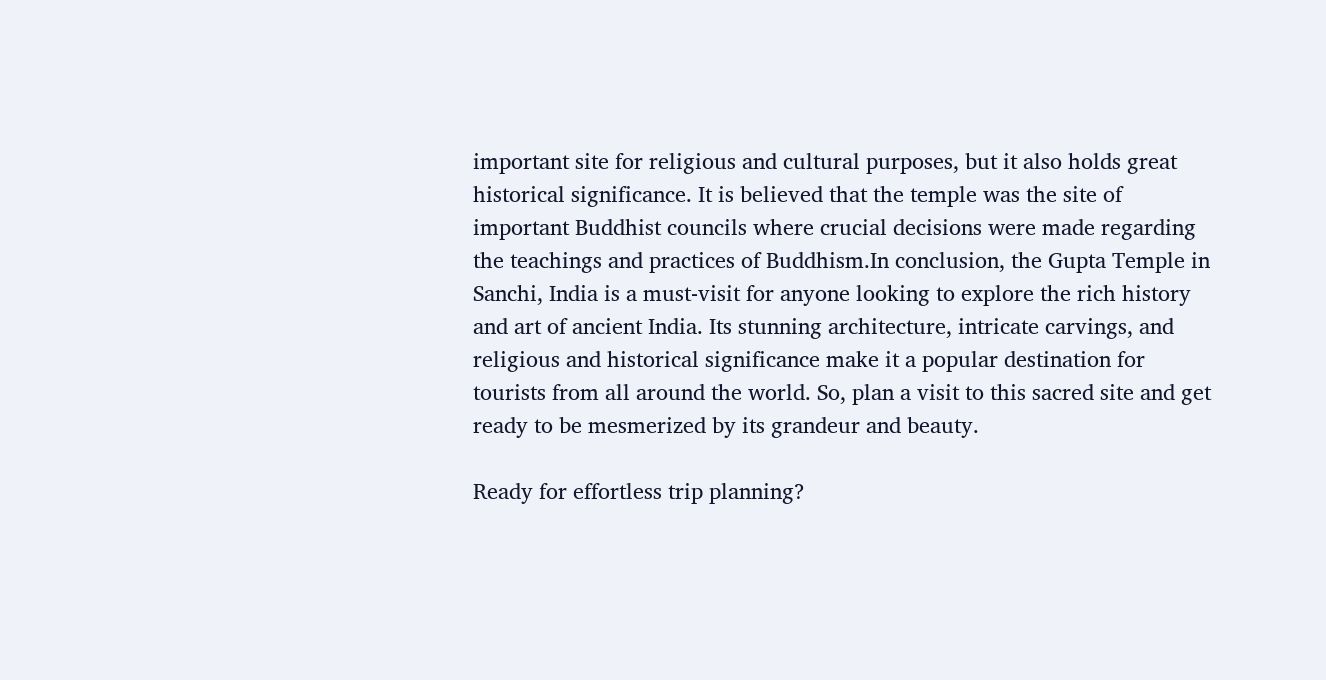important site for religious and cultural purposes, but it also holds great historical significance. It is believed that the temple was the site of important Buddhist councils where crucial decisions were made regarding the teachings and practices of Buddhism.In conclusion, the Gupta Temple in Sanchi, India is a must-visit for anyone looking to explore the rich history and art of ancient India. Its stunning architecture, intricate carvings, and religious and historical significance make it a popular destination for tourists from all around the world. So, plan a visit to this sacred site and get ready to be mesmerized by its grandeur and beauty.

Ready for effortless trip planning?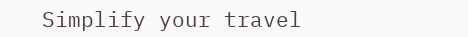Simplify your travel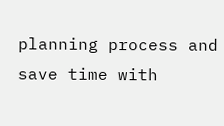planning process and save time with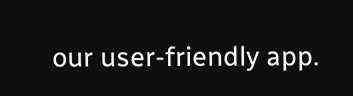our user-friendly app.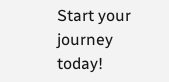Start your journey today!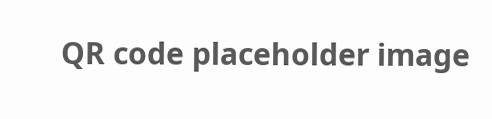QR code placeholder image